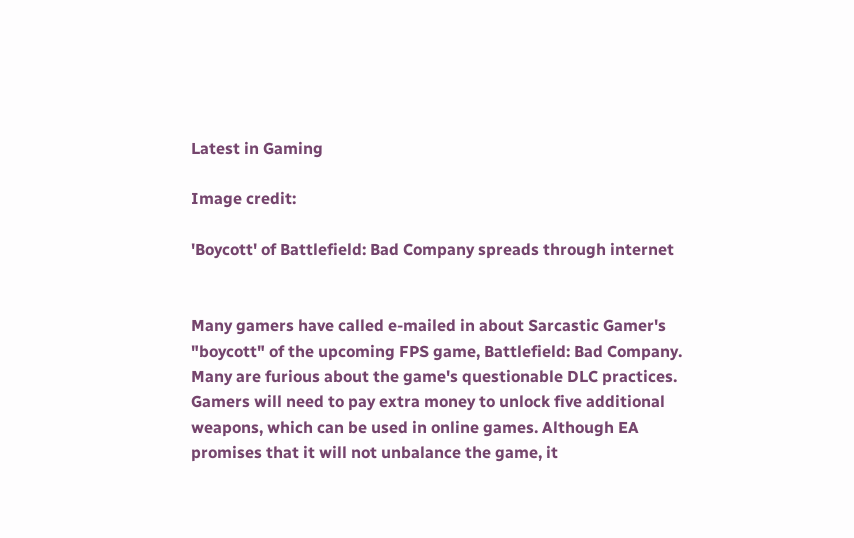Latest in Gaming

Image credit:

'Boycott' of Battlefield: Bad Company spreads through internet


Many gamers have called e-mailed in about Sarcastic Gamer's "boycott" of the upcoming FPS game, Battlefield: Bad Company. Many are furious about the game's questionable DLC practices. Gamers will need to pay extra money to unlock five additional weapons, which can be used in online games. Although EA promises that it will not unbalance the game, it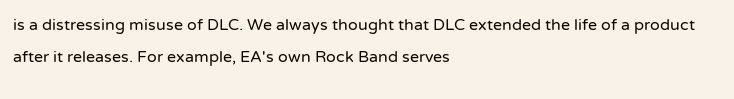is a distressing misuse of DLC. We always thought that DLC extended the life of a product after it releases. For example, EA's own Rock Band serves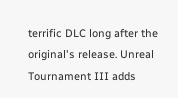terrific DLC long after the original's release. Unreal Tournament III adds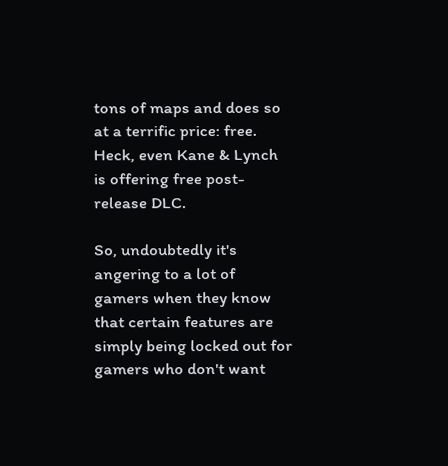tons of maps and does so at a terrific price: free. Heck, even Kane & Lynch is offering free post-release DLC.

So, undoubtedly it's angering to a lot of gamers when they know that certain features are simply being locked out for gamers who don't want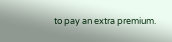to pay an extra premium.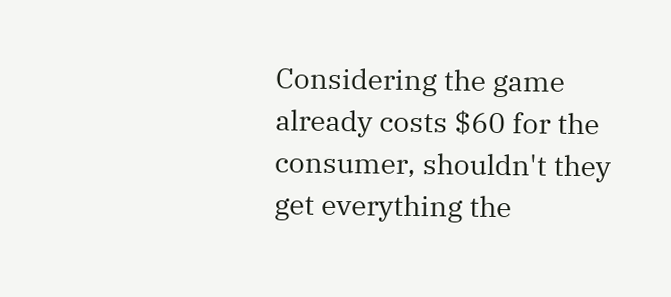Considering the game already costs $60 for the consumer, shouldn't they get everything the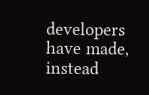developers have made, instead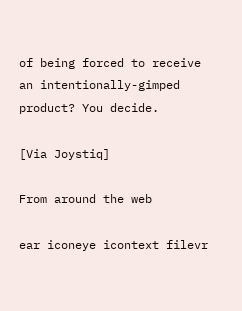of being forced to receive an intentionally-gimped product? You decide.

[Via Joystiq]

From around the web

ear iconeye icontext filevr